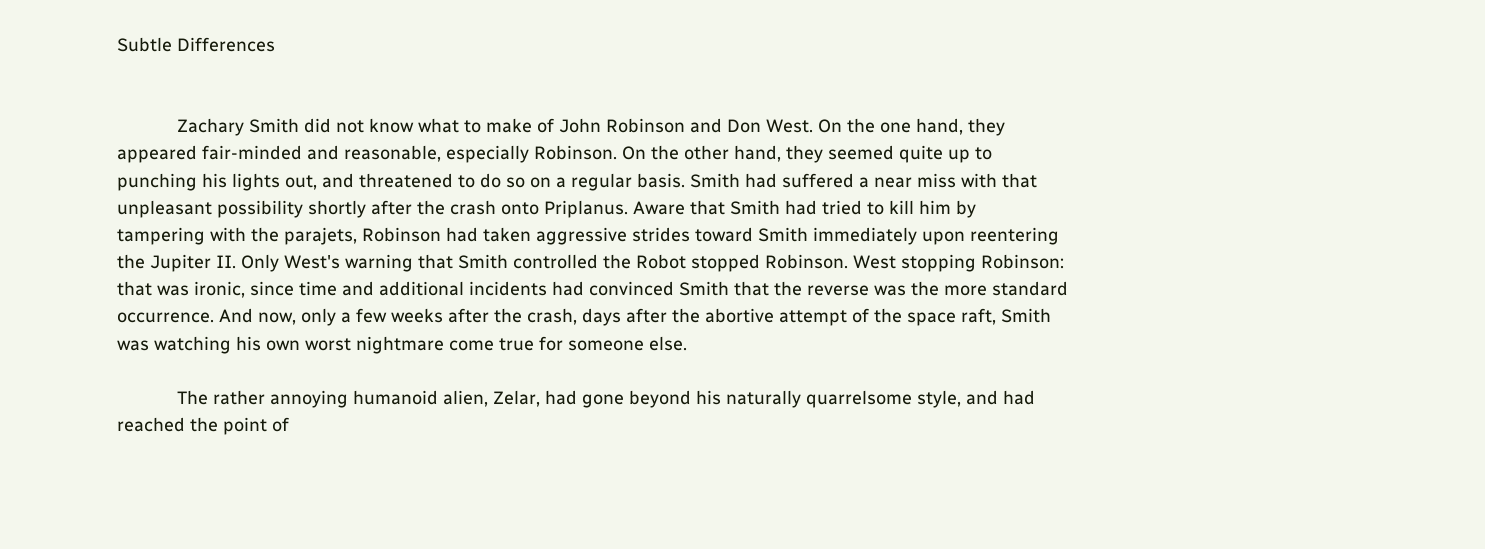Subtle Differences


            Zachary Smith did not know what to make of John Robinson and Don West. On the one hand, they appeared fair-minded and reasonable, especially Robinson. On the other hand, they seemed quite up to punching his lights out, and threatened to do so on a regular basis. Smith had suffered a near miss with that unpleasant possibility shortly after the crash onto Priplanus. Aware that Smith had tried to kill him by tampering with the parajets, Robinson had taken aggressive strides toward Smith immediately upon reentering the Jupiter II. Only West's warning that Smith controlled the Robot stopped Robinson. West stopping Robinson: that was ironic, since time and additional incidents had convinced Smith that the reverse was the more standard occurrence. And now, only a few weeks after the crash, days after the abortive attempt of the space raft, Smith was watching his own worst nightmare come true for someone else.

            The rather annoying humanoid alien, Zelar, had gone beyond his naturally quarrelsome style, and had reached the point of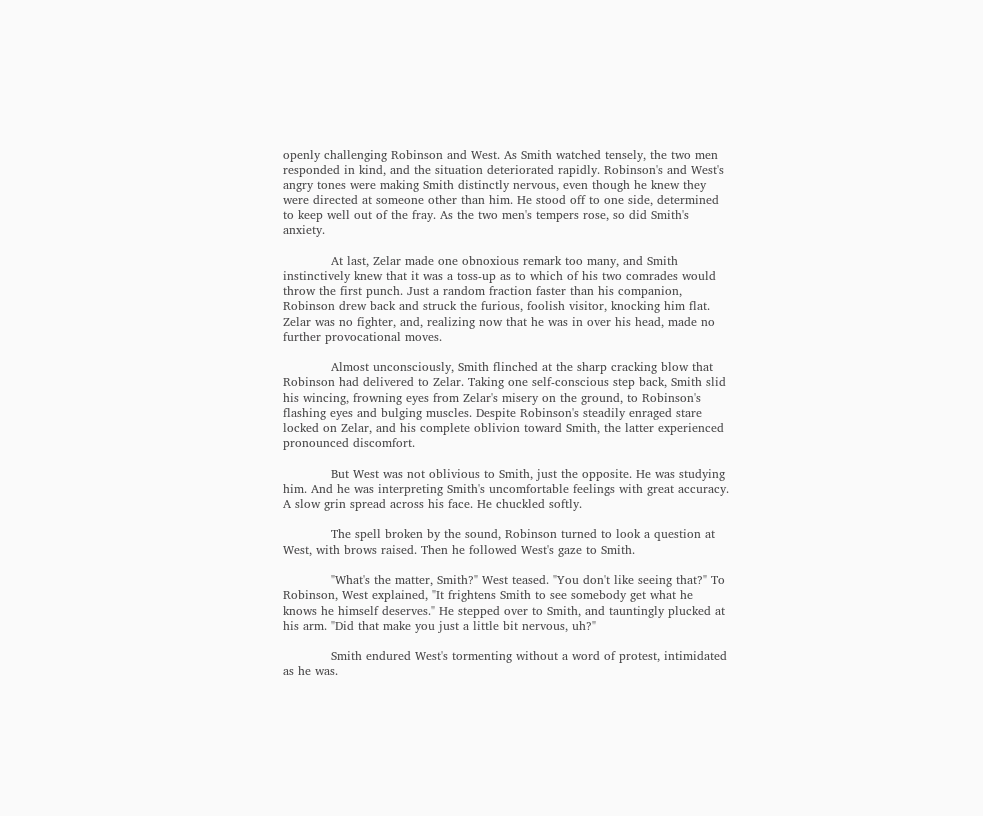openly challenging Robinson and West. As Smith watched tensely, the two men responded in kind, and the situation deteriorated rapidly. Robinson's and West's angry tones were making Smith distinctly nervous, even though he knew they were directed at someone other than him. He stood off to one side, determined to keep well out of the fray. As the two men's tempers rose, so did Smith's anxiety.

            At last, Zelar made one obnoxious remark too many, and Smith instinctively knew that it was a toss-up as to which of his two comrades would throw the first punch. Just a random fraction faster than his companion, Robinson drew back and struck the furious, foolish visitor, knocking him flat. Zelar was no fighter, and, realizing now that he was in over his head, made no further provocational moves.

            Almost unconsciously, Smith flinched at the sharp cracking blow that Robinson had delivered to Zelar. Taking one self-conscious step back, Smith slid his wincing, frowning eyes from Zelar's misery on the ground, to Robinson's flashing eyes and bulging muscles. Despite Robinson's steadily enraged stare locked on Zelar, and his complete oblivion toward Smith, the latter experienced pronounced discomfort.

            But West was not oblivious to Smith, just the opposite. He was studying him. And he was interpreting Smith's uncomfortable feelings with great accuracy. A slow grin spread across his face. He chuckled softly.

            The spell broken by the sound, Robinson turned to look a question at West, with brows raised. Then he followed West's gaze to Smith.

            "What's the matter, Smith?" West teased. "You don't like seeing that?" To Robinson, West explained, "It frightens Smith to see somebody get what he knows he himself deserves." He stepped over to Smith, and tauntingly plucked at his arm. "Did that make you just a little bit nervous, uh?"

            Smith endured West's tormenting without a word of protest, intimidated as he was.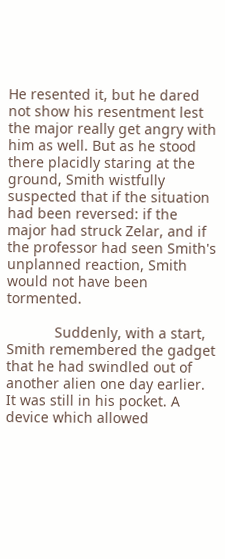He resented it, but he dared not show his resentment lest the major really get angry with him as well. But as he stood there placidly staring at the ground, Smith wistfully suspected that if the situation had been reversed: if the major had struck Zelar, and if the professor had seen Smith's unplanned reaction, Smith would not have been tormented.

            Suddenly, with a start, Smith remembered the gadget that he had swindled out of another alien one day earlier. It was still in his pocket. A device which allowed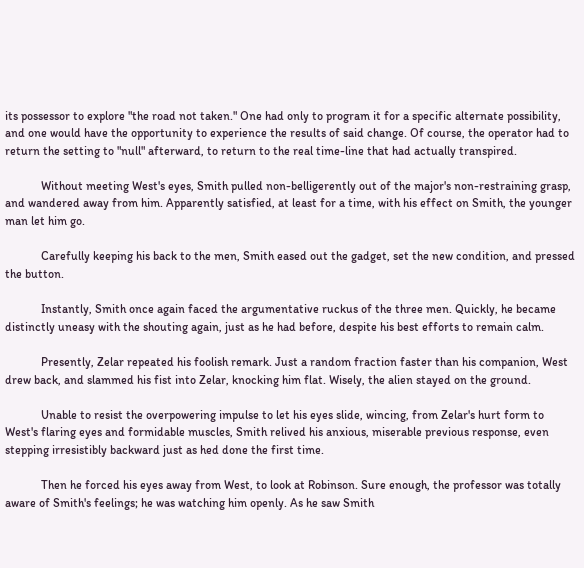its possessor to explore "the road not taken." One had only to program it for a specific alternate possibility, and one would have the opportunity to experience the results of said change. Of course, the operator had to return the setting to "null" afterward, to return to the real time-line that had actually transpired.

            Without meeting West's eyes, Smith pulled non-belligerently out of the major's non-restraining grasp, and wandered away from him. Apparently satisfied, at least for a time, with his effect on Smith, the younger man let him go.

            Carefully keeping his back to the men, Smith eased out the gadget, set the new condition, and pressed the button.

            Instantly, Smith once again faced the argumentative ruckus of the three men. Quickly, he became distinctly uneasy with the shouting again, just as he had before, despite his best efforts to remain calm.

            Presently, Zelar repeated his foolish remark. Just a random fraction faster than his companion, West drew back, and slammed his fist into Zelar, knocking him flat. Wisely, the alien stayed on the ground.

            Unable to resist the overpowering impulse to let his eyes slide, wincing, from Zelar's hurt form to West's flaring eyes and formidable muscles, Smith relived his anxious, miserable previous response, even stepping irresistibly backward just as hed done the first time.

            Then he forced his eyes away from West, to look at Robinson. Sure enough, the professor was totally aware of Smith's feelings; he was watching him openly. As he saw Smith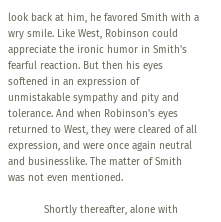look back at him, he favored Smith with a wry smile. Like West, Robinson could appreciate the ironic humor in Smith's fearful reaction. But then his eyes softened in an expression of unmistakable sympathy and pity and tolerance. And when Robinson's eyes returned to West, they were cleared of all expression, and were once again neutral and businesslike. The matter of Smith was not even mentioned.

            Shortly thereafter, alone with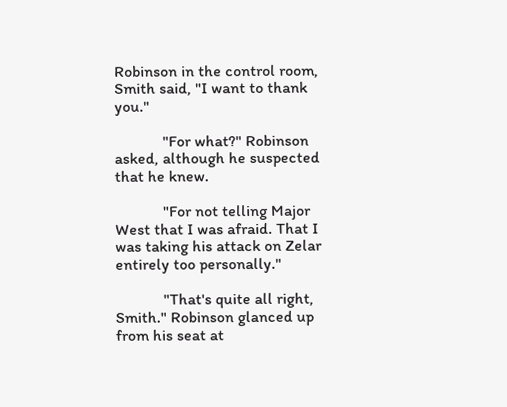Robinson in the control room, Smith said, "I want to thank you."

            "For what?" Robinson asked, although he suspected that he knew.

            "For not telling Major West that I was afraid. That I was taking his attack on Zelar entirely too personally."

            "That's quite all right, Smith." Robinson glanced up from his seat at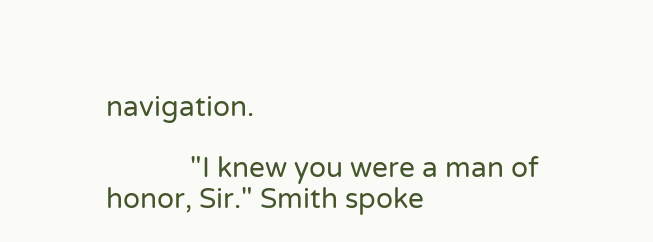navigation.

            "I knew you were a man of honor, Sir." Smith spoke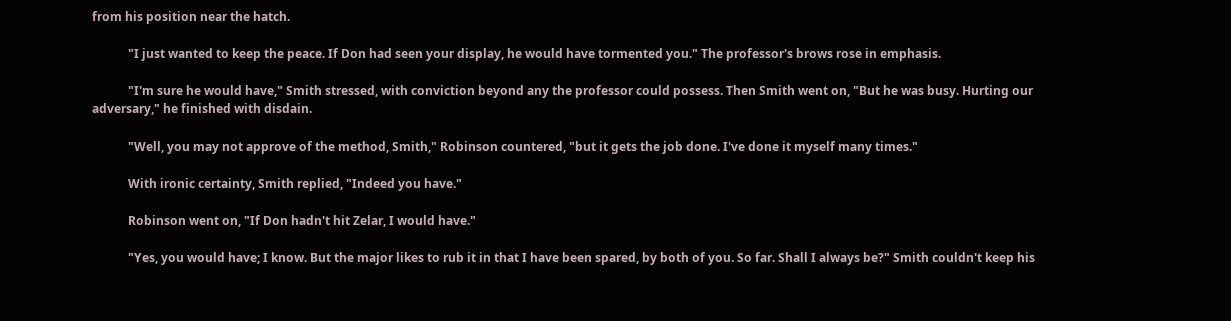from his position near the hatch.

            "I just wanted to keep the peace. If Don had seen your display, he would have tormented you." The professor's brows rose in emphasis.

            "I'm sure he would have," Smith stressed, with conviction beyond any the professor could possess. Then Smith went on, "But he was busy. Hurting our adversary," he finished with disdain.

            "Well, you may not approve of the method, Smith," Robinson countered, "but it gets the job done. I've done it myself many times."

            With ironic certainty, Smith replied, "Indeed you have."

            Robinson went on, "If Don hadn't hit Zelar, I would have."

            "Yes, you would have; I know. But the major likes to rub it in that I have been spared, by both of you. So far. Shall I always be?" Smith couldn't keep his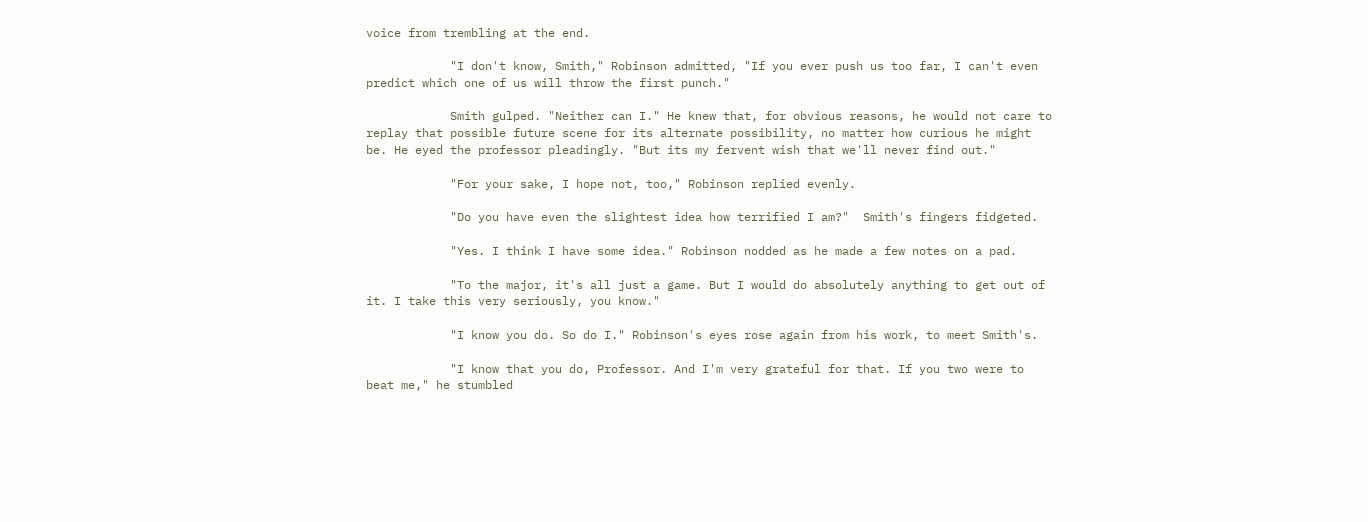voice from trembling at the end.

            "I don't know, Smith," Robinson admitted, "If you ever push us too far, I can't even predict which one of us will throw the first punch."

            Smith gulped. "Neither can I." He knew that, for obvious reasons, he would not care to replay that possible future scene for its alternate possibility, no matter how curious he might be. He eyed the professor pleadingly. "But its my fervent wish that we'll never find out."

            "For your sake, I hope not, too," Robinson replied evenly.

            "Do you have even the slightest idea how terrified I am?"  Smith's fingers fidgeted.

            "Yes. I think I have some idea." Robinson nodded as he made a few notes on a pad.

            "To the major, it's all just a game. But I would do absolutely anything to get out of it. I take this very seriously, you know."

            "I know you do. So do I." Robinson's eyes rose again from his work, to meet Smith's.

            "I know that you do, Professor. And I'm very grateful for that. If you two were to beat me," he stumbled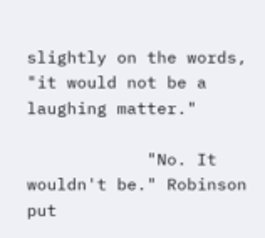slightly on the words, "it would not be a laughing matter."

            "No. It wouldn't be." Robinson put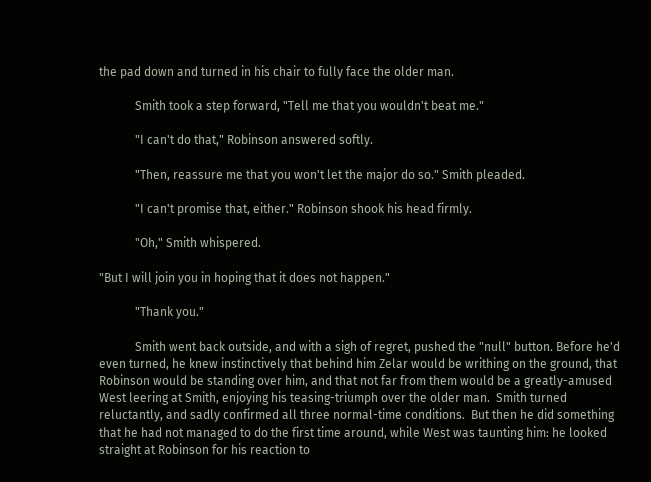the pad down and turned in his chair to fully face the older man.

            Smith took a step forward, "Tell me that you wouldn't beat me."

            "I can't do that," Robinson answered softly.

            "Then, reassure me that you won't let the major do so." Smith pleaded.

            "I can't promise that, either." Robinson shook his head firmly.

            "Oh," Smith whispered.

"But I will join you in hoping that it does not happen."

            "Thank you."

            Smith went back outside, and with a sigh of regret, pushed the "null" button. Before he'd even turned, he knew instinctively that behind him Zelar would be writhing on the ground, that Robinson would be standing over him, and that not far from them would be a greatly-amused West leering at Smith, enjoying his teasing-triumph over the older man.  Smith turned reluctantly, and sadly confirmed all three normal-time conditions.  But then he did something that he had not managed to do the first time around, while West was taunting him: he looked straight at Robinson for his reaction to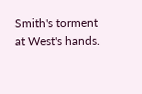Smith's torment at West's hands.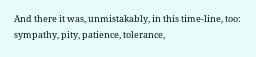And there it was, unmistakably, in this time-line, too: sympathy, pity, patience, tolerance,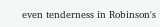even tenderness in Robinson's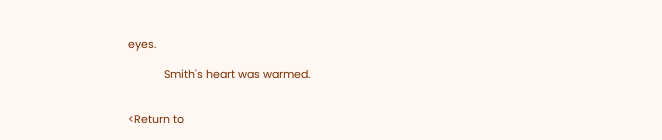eyes.

            Smith's heart was warmed.


<Return to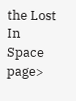the Lost In Space page>